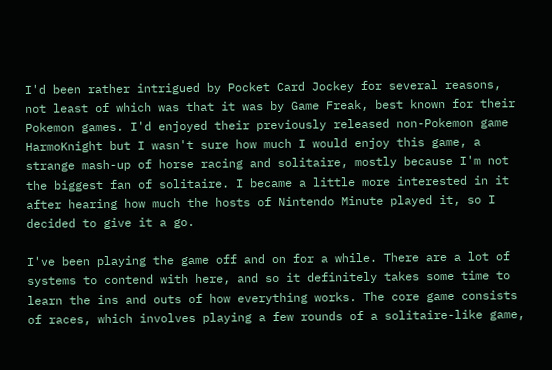I'd been rather intrigued by Pocket Card Jockey for several reasons, not least of which was that it was by Game Freak, best known for their Pokemon games. I'd enjoyed their previously released non-Pokemon game HarmoKnight but I wasn't sure how much I would enjoy this game, a strange mash-up of horse racing and solitaire, mostly because I'm not the biggest fan of solitaire. I became a little more interested in it after hearing how much the hosts of Nintendo Minute played it, so I decided to give it a go.

I've been playing the game off and on for a while. There are a lot of systems to contend with here, and so it definitely takes some time to learn the ins and outs of how everything works. The core game consists of races, which involves playing a few rounds of a solitaire-like game,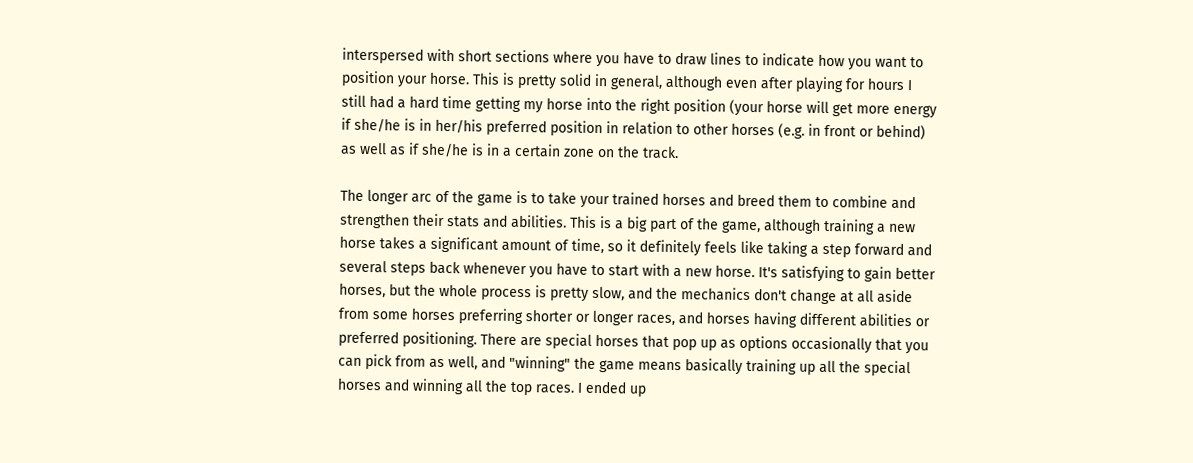interspersed with short sections where you have to draw lines to indicate how you want to position your horse. This is pretty solid in general, although even after playing for hours I still had a hard time getting my horse into the right position (your horse will get more energy if she/he is in her/his preferred position in relation to other horses (e.g. in front or behind) as well as if she/he is in a certain zone on the track.

The longer arc of the game is to take your trained horses and breed them to combine and strengthen their stats and abilities. This is a big part of the game, although training a new horse takes a significant amount of time, so it definitely feels like taking a step forward and several steps back whenever you have to start with a new horse. It's satisfying to gain better horses, but the whole process is pretty slow, and the mechanics don't change at all aside from some horses preferring shorter or longer races, and horses having different abilities or preferred positioning. There are special horses that pop up as options occasionally that you can pick from as well, and "winning" the game means basically training up all the special horses and winning all the top races. I ended up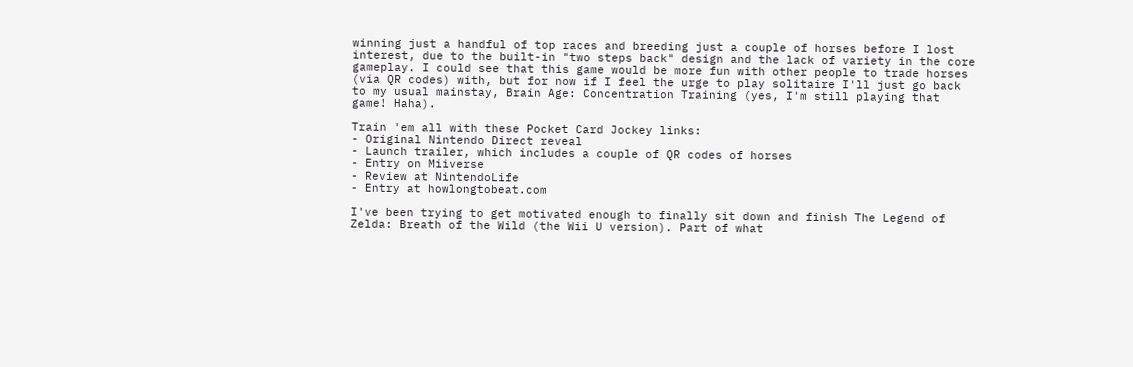winning just a handful of top races and breeding just a couple of horses before I lost interest, due to the built-in "two steps back" design and the lack of variety in the core gameplay. I could see that this game would be more fun with other people to trade horses (via QR codes) with, but for now if I feel the urge to play solitaire I'll just go back to my usual mainstay, Brain Age: Concentration Training (yes, I'm still playing that game! Haha).

Train 'em all with these Pocket Card Jockey links:
- Original Nintendo Direct reveal
- Launch trailer, which includes a couple of QR codes of horses
- Entry on Miiverse
- Review at NintendoLife
- Entry at howlongtobeat.com

I've been trying to get motivated enough to finally sit down and finish The Legend of Zelda: Breath of the Wild (the Wii U version). Part of what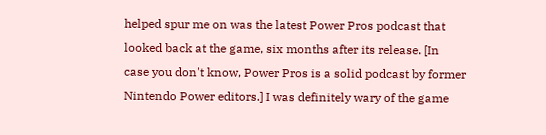helped spur me on was the latest Power Pros podcast that looked back at the game, six months after its release. [In case you don't know, Power Pros is a solid podcast by former Nintendo Power editors.] I was definitely wary of the game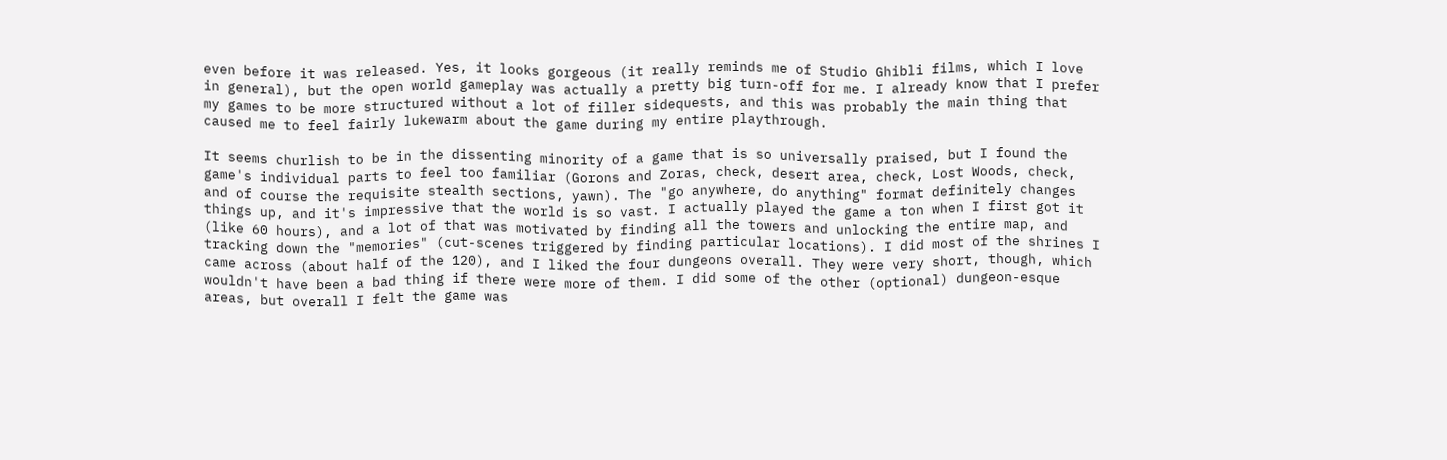even before it was released. Yes, it looks gorgeous (it really reminds me of Studio Ghibli films, which I love in general), but the open world gameplay was actually a pretty big turn-off for me. I already know that I prefer my games to be more structured without a lot of filler sidequests, and this was probably the main thing that caused me to feel fairly lukewarm about the game during my entire playthrough.

It seems churlish to be in the dissenting minority of a game that is so universally praised, but I found the game's individual parts to feel too familiar (Gorons and Zoras, check, desert area, check, Lost Woods, check, and of course the requisite stealth sections, yawn). The "go anywhere, do anything" format definitely changes things up, and it's impressive that the world is so vast. I actually played the game a ton when I first got it (like 60 hours), and a lot of that was motivated by finding all the towers and unlocking the entire map, and tracking down the "memories" (cut-scenes triggered by finding particular locations). I did most of the shrines I came across (about half of the 120), and I liked the four dungeons overall. They were very short, though, which wouldn't have been a bad thing if there were more of them. I did some of the other (optional) dungeon-esque areas, but overall I felt the game was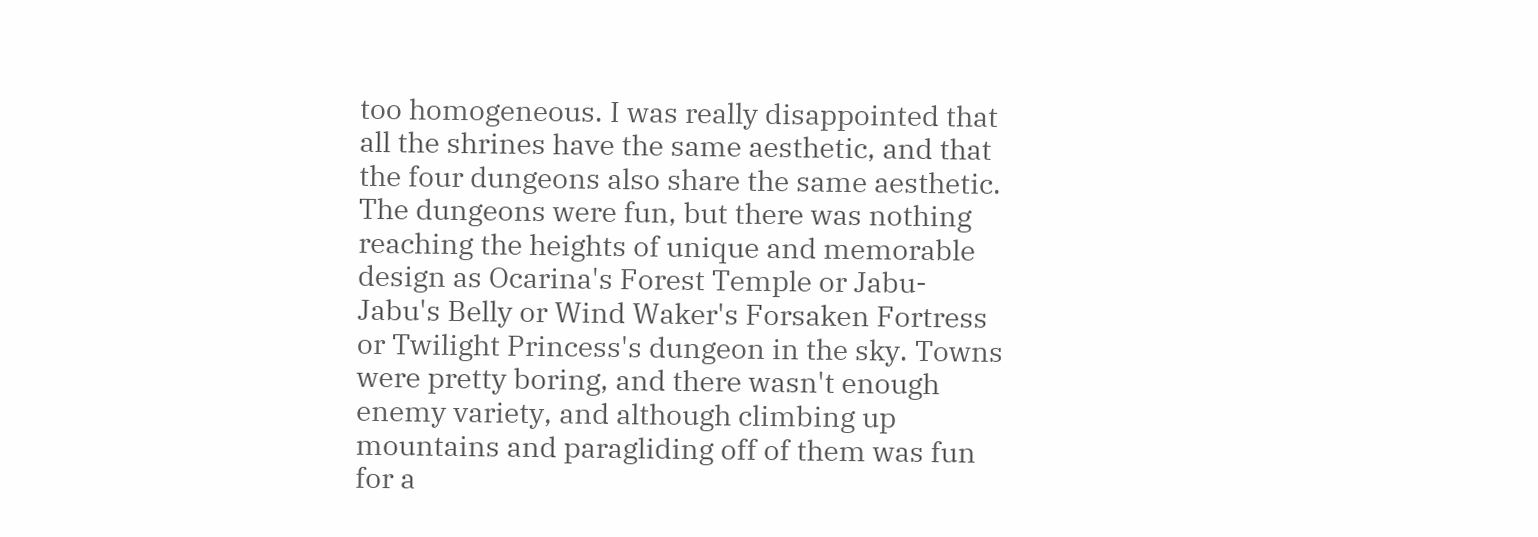too homogeneous. I was really disappointed that all the shrines have the same aesthetic, and that the four dungeons also share the same aesthetic. The dungeons were fun, but there was nothing reaching the heights of unique and memorable design as Ocarina's Forest Temple or Jabu-Jabu's Belly or Wind Waker's Forsaken Fortress or Twilight Princess's dungeon in the sky. Towns were pretty boring, and there wasn't enough enemy variety, and although climbing up mountains and paragliding off of them was fun for a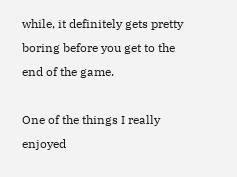while, it definitely gets pretty boring before you get to the end of the game.

One of the things I really enjoyed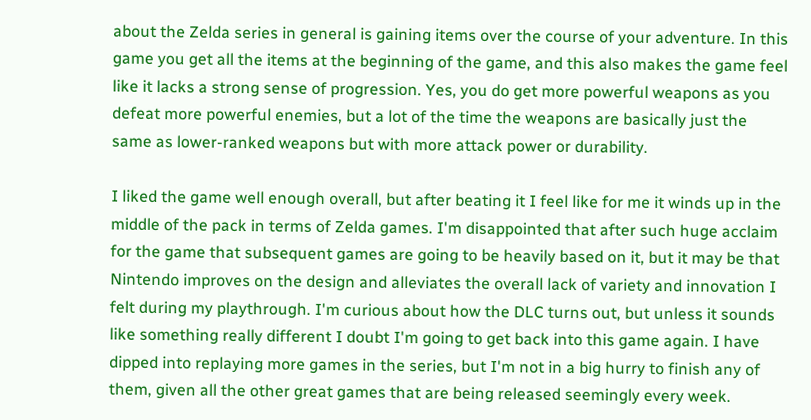about the Zelda series in general is gaining items over the course of your adventure. In this game you get all the items at the beginning of the game, and this also makes the game feel like it lacks a strong sense of progression. Yes, you do get more powerful weapons as you defeat more powerful enemies, but a lot of the time the weapons are basically just the same as lower-ranked weapons but with more attack power or durability.

I liked the game well enough overall, but after beating it I feel like for me it winds up in the middle of the pack in terms of Zelda games. I'm disappointed that after such huge acclaim for the game that subsequent games are going to be heavily based on it, but it may be that Nintendo improves on the design and alleviates the overall lack of variety and innovation I felt during my playthrough. I'm curious about how the DLC turns out, but unless it sounds like something really different I doubt I'm going to get back into this game again. I have dipped into replaying more games in the series, but I'm not in a big hurry to finish any of them, given all the other great games that are being released seemingly every week.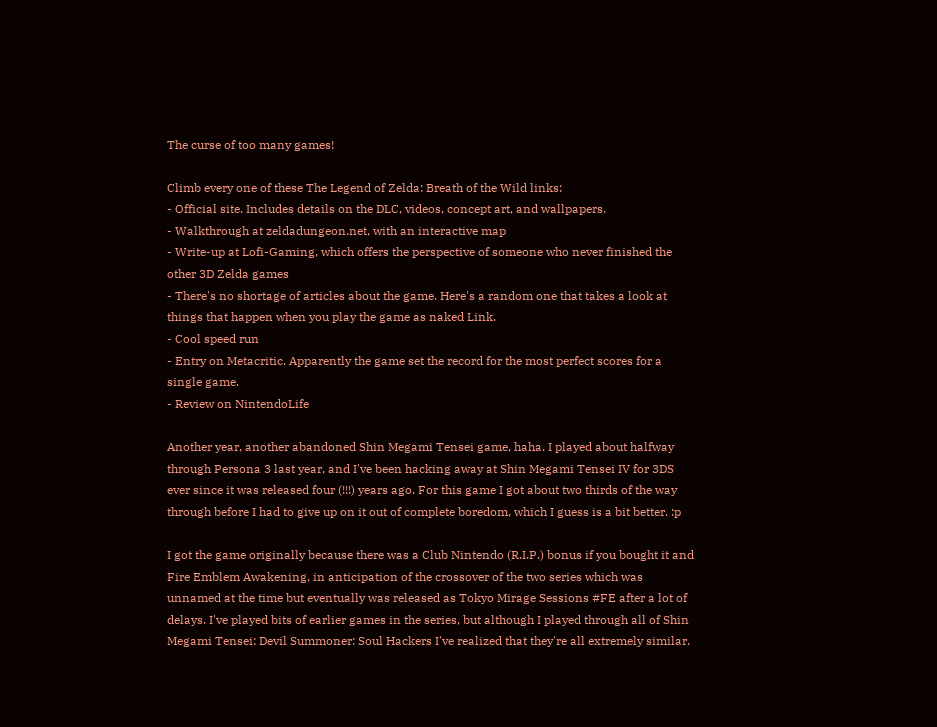The curse of too many games!

Climb every one of these The Legend of Zelda: Breath of the Wild links:
- Official site. Includes details on the DLC, videos, concept art, and wallpapers.
- Walkthrough at zeldadungeon.net, with an interactive map
- Write-up at Lofi-Gaming, which offers the perspective of someone who never finished the other 3D Zelda games
- There's no shortage of articles about the game. Here's a random one that takes a look at things that happen when you play the game as naked Link.
- Cool speed run
- Entry on Metacritic. Apparently the game set the record for the most perfect scores for a single game.
- Review on NintendoLife

Another year, another abandoned Shin Megami Tensei game, haha. I played about halfway through Persona 3 last year, and I've been hacking away at Shin Megami Tensei IV for 3DS ever since it was released four (!!!) years ago. For this game I got about two thirds of the way through before I had to give up on it out of complete boredom, which I guess is a bit better. :p

I got the game originally because there was a Club Nintendo (R.I.P.) bonus if you bought it and Fire Emblem Awakening, in anticipation of the crossover of the two series which was unnamed at the time but eventually was released as Tokyo Mirage Sessions #FE after a lot of delays. I've played bits of earlier games in the series, but although I played through all of Shin Megami Tensei: Devil Summoner: Soul Hackers I've realized that they're all extremely similar.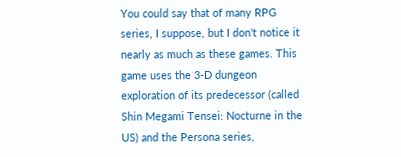You could say that of many RPG series, I suppose, but I don't notice it nearly as much as these games. This game uses the 3-D dungeon exploration of its predecessor (called Shin Megami Tensei: Nocturne in the US) and the Persona series,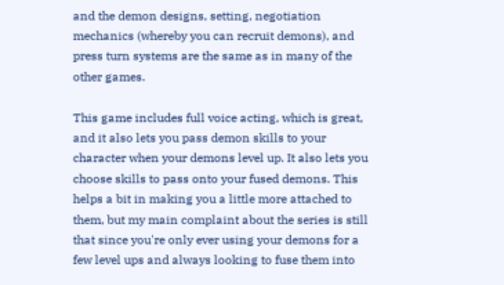and the demon designs, setting, negotiation mechanics (whereby you can recruit demons), and press turn systems are the same as in many of the other games.

This game includes full voice acting, which is great, and it also lets you pass demon skills to your character when your demons level up. It also lets you choose skills to pass onto your fused demons. This helps a bit in making you a little more attached to them, but my main complaint about the series is still that since you're only ever using your demons for a few level ups and always looking to fuse them into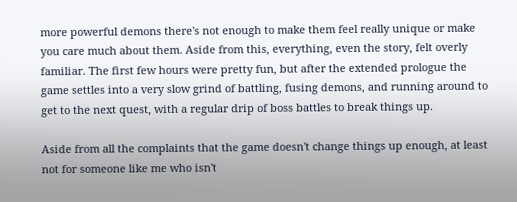more powerful demons there's not enough to make them feel really unique or make you care much about them. Aside from this, everything, even the story, felt overly familiar. The first few hours were pretty fun, but after the extended prologue the game settles into a very slow grind of battling, fusing demons, and running around to get to the next quest, with a regular drip of boss battles to break things up.

Aside from all the complaints that the game doesn't change things up enough, at least not for someone like me who isn't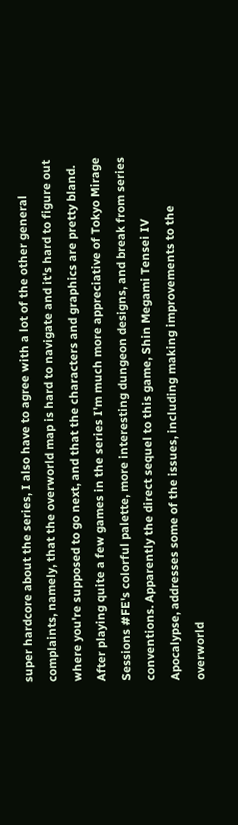super hardcore about the series, I also have to agree with a lot of the other general complaints, namely, that the overworld map is hard to navigate and it's hard to figure out where you're supposed to go next, and that the characters and graphics are pretty bland. After playing quite a few games in the series I'm much more appreciative of Tokyo Mirage Sessions #FE's colorful palette, more interesting dungeon designs, and break from series conventions. Apparently the direct sequel to this game, Shin Megami Tensei IV Apocalypse, addresses some of the issues, including making improvements to the overworld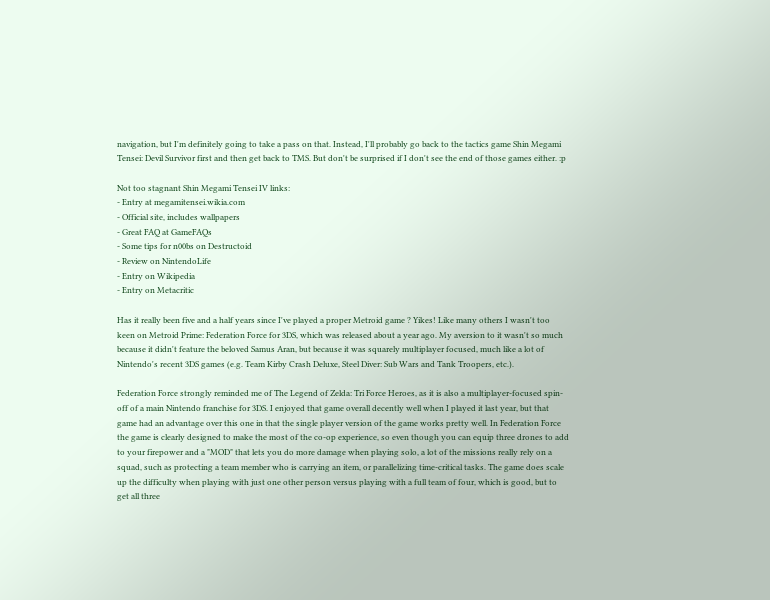navigation, but I'm definitely going to take a pass on that. Instead, I'll probably go back to the tactics game Shin Megami Tensei: Devil Survivor first and then get back to TMS. But don't be surprised if I don't see the end of those games either. :p

Not too stagnant Shin Megami Tensei IV links:
- Entry at megamitensei.wikia.com
- Official site, includes wallpapers
- Great FAQ at GameFAQs
- Some tips for n00bs on Destructoid
- Review on NintendoLife
- Entry on Wikipedia
- Entry on Metacritic

Has it really been five and a half years since I've played a proper Metroid game ? Yikes! Like many others I wasn't too keen on Metroid Prime: Federation Force for 3DS, which was released about a year ago. My aversion to it wasn't so much because it didn't feature the beloved Samus Aran, but because it was squarely multiplayer focused, much like a lot of Nintendo's recent 3DS games (e.g. Team Kirby Crash Deluxe, Steel Diver: Sub Wars and Tank Troopers, etc.).

Federation Force strongly reminded me of The Legend of Zelda: Tri Force Heroes, as it is also a multiplayer-focused spin-off of a main Nintendo franchise for 3DS. I enjoyed that game overall decently well when I played it last year, but that game had an advantage over this one in that the single player version of the game works pretty well. In Federation Force the game is clearly designed to make the most of the co-op experience, so even though you can equip three drones to add to your firepower and a "MOD" that lets you do more damage when playing solo, a lot of the missions really rely on a squad, such as protecting a team member who is carrying an item, or parallelizing time-critical tasks. The game does scale up the difficulty when playing with just one other person versus playing with a full team of four, which is good, but to get all three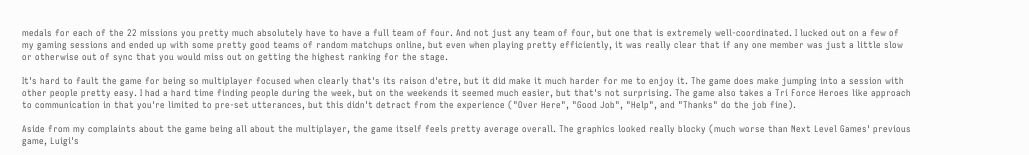medals for each of the 22 missions you pretty much absolutely have to have a full team of four. And not just any team of four, but one that is extremely well-coordinated. I lucked out on a few of my gaming sessions and ended up with some pretty good teams of random matchups online, but even when playing pretty efficiently, it was really clear that if any one member was just a little slow or otherwise out of sync that you would miss out on getting the highest ranking for the stage.

It's hard to fault the game for being so multiplayer focused when clearly that's its raison d'etre, but it did make it much harder for me to enjoy it. The game does make jumping into a session with other people pretty easy. I had a hard time finding people during the week, but on the weekends it seemed much easier, but that's not surprising. The game also takes a Tri Force Heroes like approach to communication in that you're limited to pre-set utterances, but this didn't detract from the experience ("Over Here", "Good Job", "Help", and "Thanks" do the job fine).

Aside from my complaints about the game being all about the multiplayer, the game itself feels pretty average overall. The graphics looked really blocky (much worse than Next Level Games' previous game, Luigi's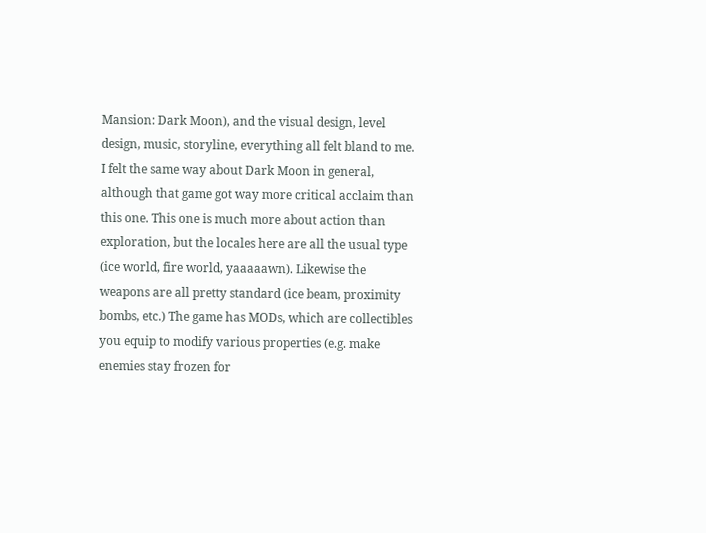Mansion: Dark Moon), and the visual design, level design, music, storyline, everything all felt bland to me. I felt the same way about Dark Moon in general, although that game got way more critical acclaim than this one. This one is much more about action than exploration, but the locales here are all the usual type (ice world, fire world, yaaaaawn). Likewise the weapons are all pretty standard (ice beam, proximity bombs, etc.) The game has MODs, which are collectibles you equip to modify various properties (e.g. make enemies stay frozen for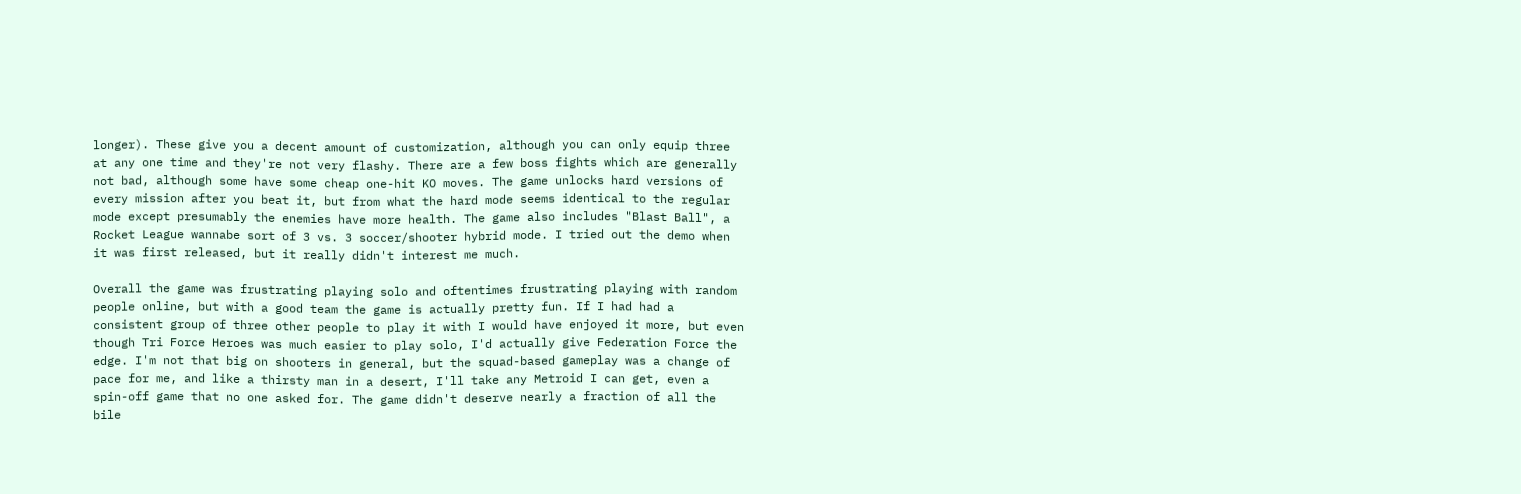longer). These give you a decent amount of customization, although you can only equip three at any one time and they're not very flashy. There are a few boss fights which are generally not bad, although some have some cheap one-hit KO moves. The game unlocks hard versions of every mission after you beat it, but from what the hard mode seems identical to the regular mode except presumably the enemies have more health. The game also includes "Blast Ball", a Rocket League wannabe sort of 3 vs. 3 soccer/shooter hybrid mode. I tried out the demo when it was first released, but it really didn't interest me much.

Overall the game was frustrating playing solo and oftentimes frustrating playing with random people online, but with a good team the game is actually pretty fun. If I had had a consistent group of three other people to play it with I would have enjoyed it more, but even though Tri Force Heroes was much easier to play solo, I'd actually give Federation Force the edge. I'm not that big on shooters in general, but the squad-based gameplay was a change of pace for me, and like a thirsty man in a desert, I'll take any Metroid I can get, even a spin-off game that no one asked for. The game didn't deserve nearly a fraction of all the bile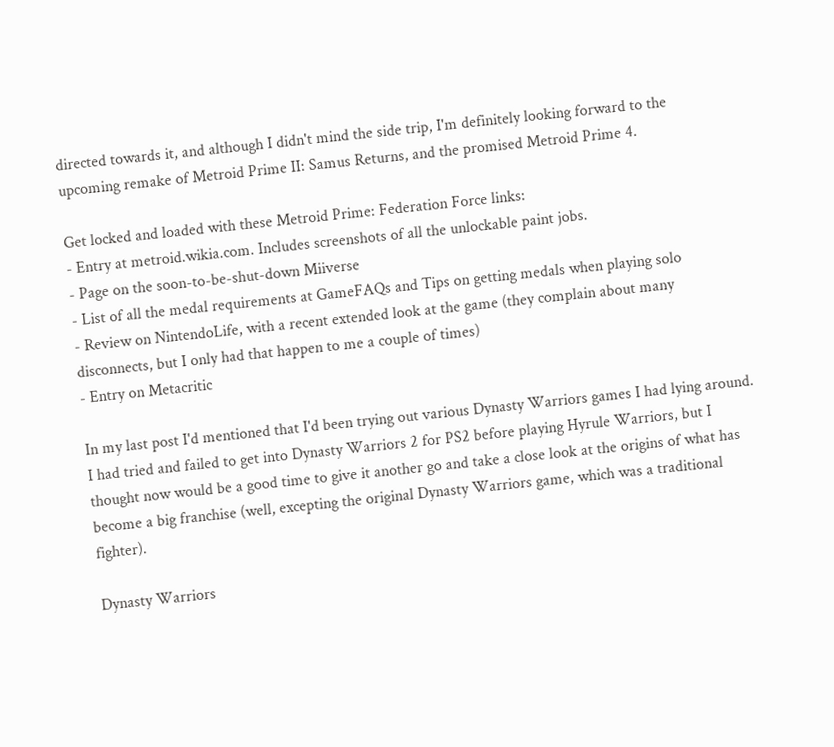directed towards it, and although I didn't mind the side trip, I'm definitely looking forward to the upcoming remake of Metroid Prime II: Samus Returns, and the promised Metroid Prime 4.

Get locked and loaded with these Metroid Prime: Federation Force links:
- Entry at metroid.wikia.com. Includes screenshots of all the unlockable paint jobs.
- Page on the soon-to-be-shut-down Miiverse
- List of all the medal requirements at GameFAQs and Tips on getting medals when playing solo
- Review on NintendoLife, with a recent extended look at the game (they complain about many disconnects, but I only had that happen to me a couple of times)
- Entry on Metacritic

In my last post I'd mentioned that I'd been trying out various Dynasty Warriors games I had lying around. I had tried and failed to get into Dynasty Warriors 2 for PS2 before playing Hyrule Warriors, but I thought now would be a good time to give it another go and take a close look at the origins of what has become a big franchise (well, excepting the original Dynasty Warriors game, which was a traditional fighter).

Dynasty Warriors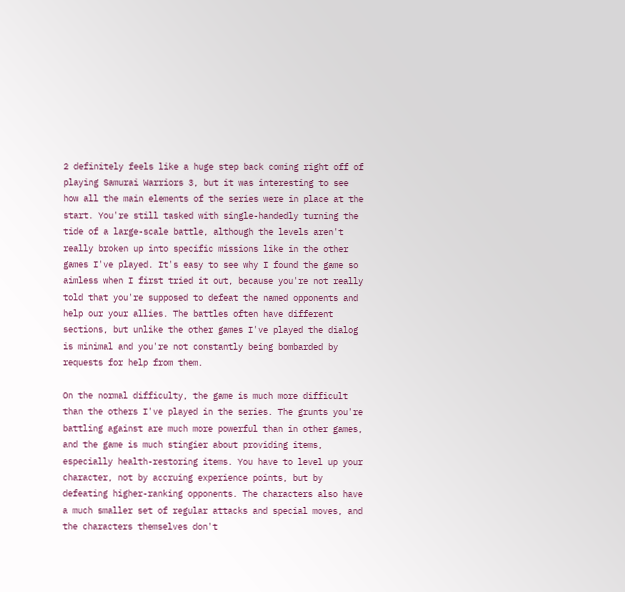2 definitely feels like a huge step back coming right off of playing Samurai Warriors 3, but it was interesting to see how all the main elements of the series were in place at the start. You're still tasked with single-handedly turning the tide of a large-scale battle, although the levels aren't really broken up into specific missions like in the other games I've played. It's easy to see why I found the game so aimless when I first tried it out, because you're not really told that you're supposed to defeat the named opponents and help our your allies. The battles often have different sections, but unlike the other games I've played the dialog is minimal and you're not constantly being bombarded by requests for help from them.

On the normal difficulty, the game is much more difficult than the others I've played in the series. The grunts you're battling against are much more powerful than in other games, and the game is much stingier about providing items, especially health-restoring items. You have to level up your character, not by accruing experience points, but by defeating higher-ranking opponents. The characters also have a much smaller set of regular attacks and special moves, and the characters themselves don't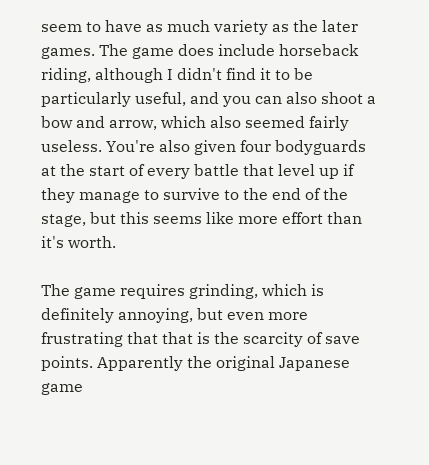seem to have as much variety as the later games. The game does include horseback riding, although I didn't find it to be particularly useful, and you can also shoot a bow and arrow, which also seemed fairly useless. You're also given four bodyguards at the start of every battle that level up if they manage to survive to the end of the stage, but this seems like more effort than it's worth.

The game requires grinding, which is definitely annoying, but even more frustrating that that is the scarcity of save points. Apparently the original Japanese game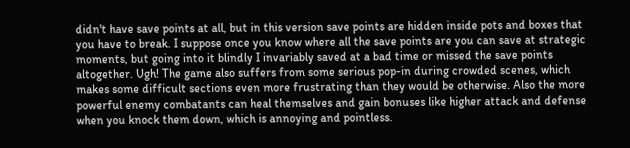didn't have save points at all, but in this version save points are hidden inside pots and boxes that you have to break. I suppose once you know where all the save points are you can save at strategic moments, but going into it blindly I invariably saved at a bad time or missed the save points altogether. Ugh! The game also suffers from some serious pop-in during crowded scenes, which makes some difficult sections even more frustrating than they would be otherwise. Also the more powerful enemy combatants can heal themselves and gain bonuses like higher attack and defense when you knock them down, which is annoying and pointless.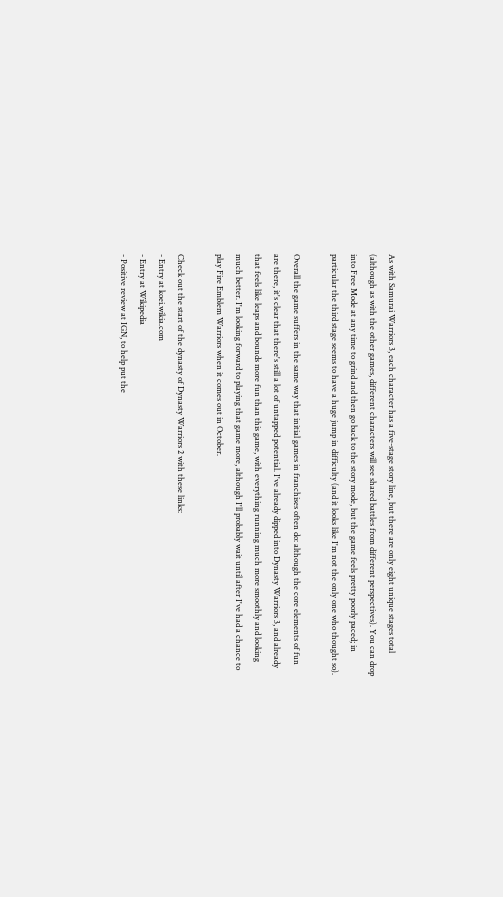As with Samurai Warriors 3, each character has a five-stage story line, but there are only eight unique stages total (although as with the other games, different characters will see shared battles from different perspectives). You can drop into Free Mode at any time to grind and then go back to the story mode, but the game feels pretty poorly paced; in particular the third stage seems to have a huge jump in difficulty (and it looks like I'm not the only one who thought so).

Overall the game suffers in the same way that initial games in franchises often do: although the core elements of fun are there, it's clear that there's still a lot of untapped potential. I've already dipped into Dynasty Warriors 3, and already that feels like leaps and bounds more fun than this game, with everything running much more smoothly and looking much better. I'm looking forward to playing that game more, although I'll probably wait until after I've had a chance to play Fire Emblem Warriors when it comes out in October.

Check out the start of the dynasty of Dynasty Warriors 2 with these links:
- Entry at koei.wikia.com
- Entry at Wikipedia
- Positive review at IGN, to help put the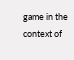game in the context of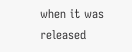when it was released